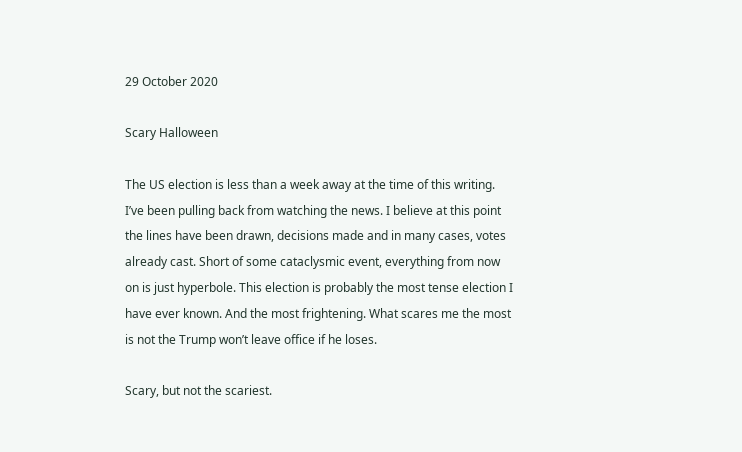29 October 2020

Scary Halloween

The US election is less than a week away at the time of this writing. I’ve been pulling back from watching the news. I believe at this point the lines have been drawn, decisions made and in many cases, votes already cast. Short of some cataclysmic event, everything from now on is just hyperbole. This election is probably the most tense election I have ever known. And the most frightening. What scares me the most is not the Trump won’t leave office if he loses.

Scary, but not the scariest.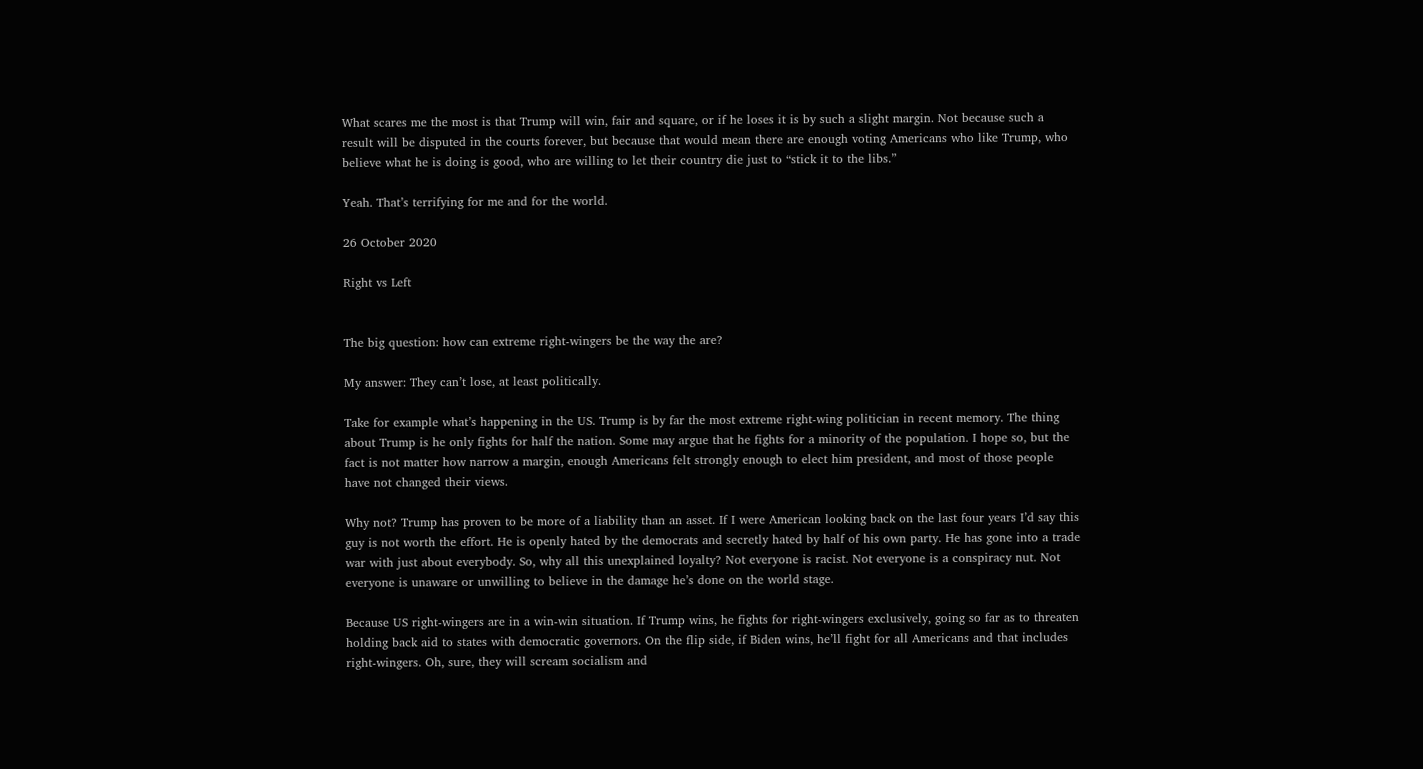What scares me the most is that Trump will win, fair and square, or if he loses it is by such a slight margin. Not because such a result will be disputed in the courts forever, but because that would mean there are enough voting Americans who like Trump, who believe what he is doing is good, who are willing to let their country die just to “stick it to the libs.”

Yeah. That’s terrifying for me and for the world.

26 October 2020

Right vs Left


The big question: how can extreme right-wingers be the way the are?

My answer: They can’t lose, at least politically.

Take for example what’s happening in the US. Trump is by far the most extreme right-wing politician in recent memory. The thing about Trump is he only fights for half the nation. Some may argue that he fights for a minority of the population. I hope so, but the fact is not matter how narrow a margin, enough Americans felt strongly enough to elect him president, and most of those people have not changed their views.

Why not? Trump has proven to be more of a liability than an asset. If I were American looking back on the last four years I’d say this guy is not worth the effort. He is openly hated by the democrats and secretly hated by half of his own party. He has gone into a trade war with just about everybody. So, why all this unexplained loyalty? Not everyone is racist. Not everyone is a conspiracy nut. Not everyone is unaware or unwilling to believe in the damage he’s done on the world stage.

Because US right-wingers are in a win-win situation. If Trump wins, he fights for right-wingers exclusively, going so far as to threaten holding back aid to states with democratic governors. On the flip side, if Biden wins, he’ll fight for all Americans and that includes right-wingers. Oh, sure, they will scream socialism and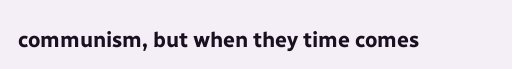communism, but when they time comes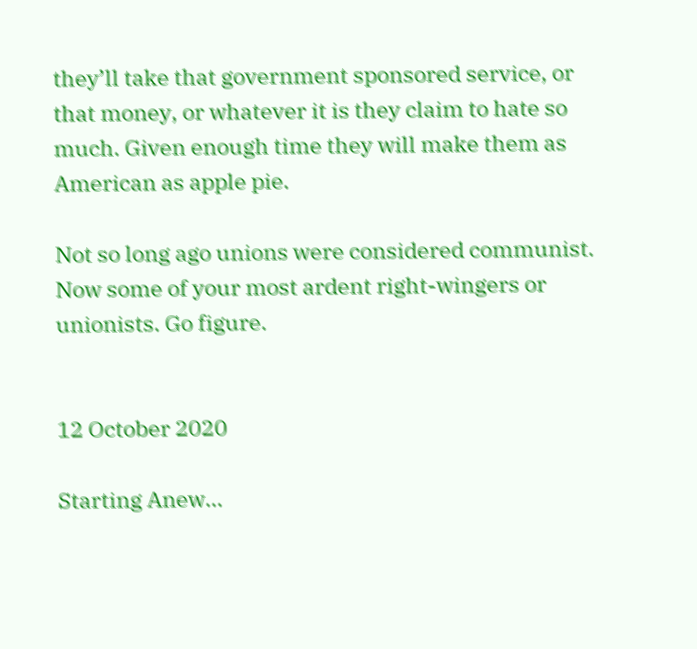they’ll take that government sponsored service, or that money, or whatever it is they claim to hate so much. Given enough time they will make them as American as apple pie.

Not so long ago unions were considered communist. Now some of your most ardent right-wingers or unionists. Go figure.


12 October 2020

Starting Anew…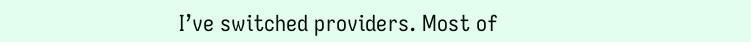I’ve switched providers. Most of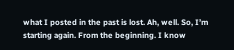what I posted in the past is lost. Ah, well. So, I’m starting again. From the beginning. I know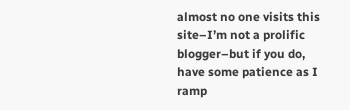almost no one visits this site–I’m not a prolific blogger–but if you do, have some patience as I ramp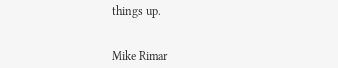things up.


Mike Rimar